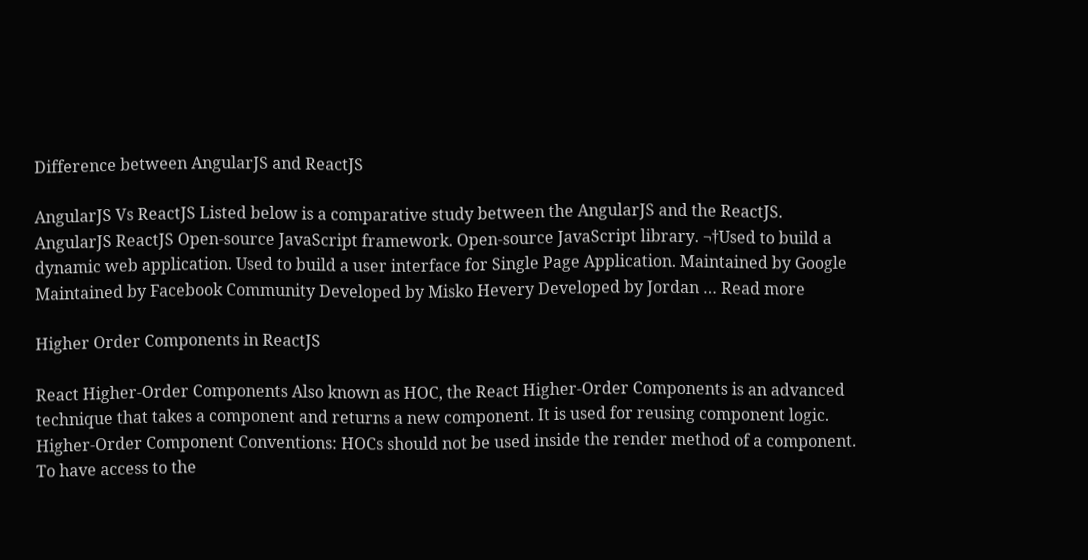Difference between AngularJS and ReactJS

AngularJS Vs ReactJS Listed below is a comparative study between the AngularJS and the ReactJS.   AngularJS ReactJS Open-source JavaScript framework. Open-source JavaScript library. ¬†Used to build a dynamic web application. Used to build a user interface for Single Page Application. Maintained by Google Maintained by Facebook Community Developed by Misko Hevery Developed by Jordan … Read more

Higher Order Components in ReactJS

React Higher-Order Components Also known as HOC, the React Higher-Order Components is an advanced technique that takes a component and returns a new component. It is used for reusing component logic. Higher-Order Component Conventions: HOCs should not be used inside the render method of a component. To have access to the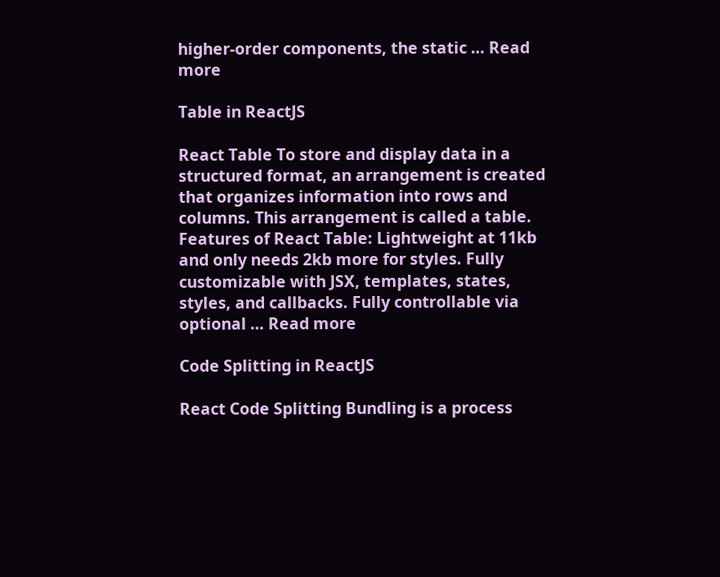higher-order components, the static … Read more

Table in ReactJS

React Table To store and display data in a structured format, an arrangement is created that organizes information into rows and columns. This arrangement is called a table. Features of React Table: Lightweight at 11kb and only needs 2kb more for styles. Fully customizable with JSX, templates, states, styles, and callbacks. Fully controllable via optional … Read more

Code Splitting in ReactJS

React Code Splitting Bundling is a process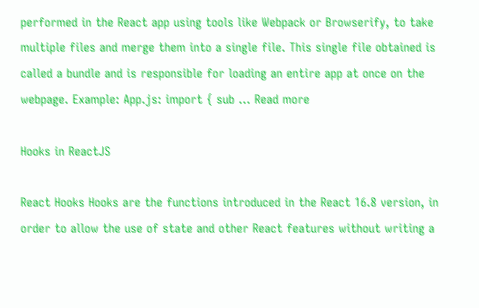performed in the React app using tools like Webpack or Browserify, to take multiple files and merge them into a single file. This single file obtained is called a bundle and is responsible for loading an entire app at once on the webpage. Example: App.js: import { sub … Read more

Hooks in ReactJS

React Hooks Hooks are the functions introduced in the React 16.8 version, in order to allow the use of state and other React features without writing a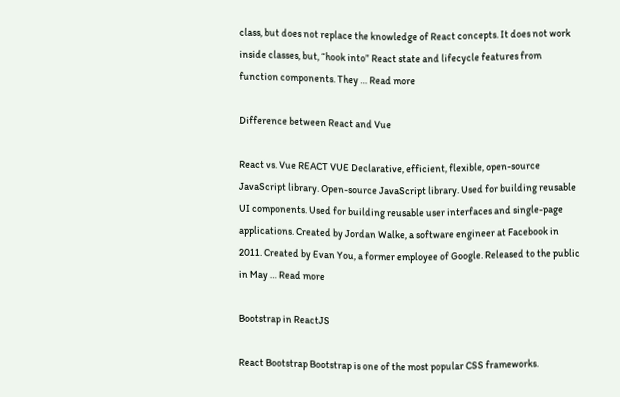class, but does not replace the knowledge of React concepts. It does not work inside classes, but, “hook into” React state and lifecycle features from function components. They … Read more

Difference between React and Vue

React vs. Vue REACT VUE Declarative, efficient, flexible, open-source JavaScript library. Open-source JavaScript library. Used for building reusable UI components. Used for building reusable user interfaces and single-page applications. Created by Jordan Walke, a software engineer at Facebook in 2011. Created by Evan You, a former employee of Google. Released to the public in May … Read more

Bootstrap in ReactJS

React Bootstrap Bootstrap is one of the most popular CSS frameworks.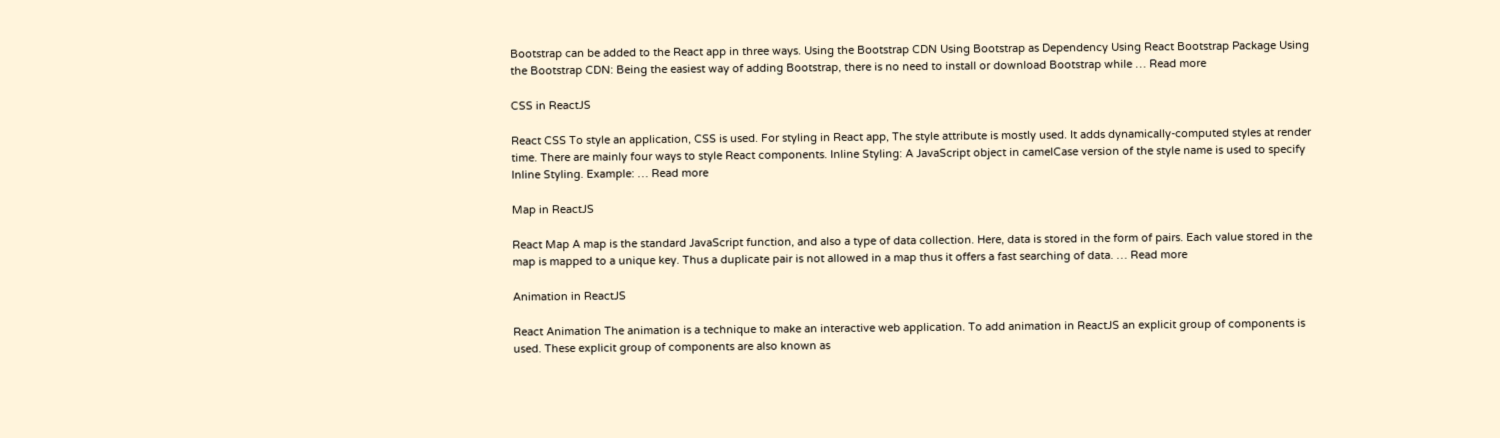Bootstrap can be added to the React app in three ways. Using the Bootstrap CDN Using Bootstrap as Dependency Using React Bootstrap Package Using the Bootstrap CDN: Being the easiest way of adding Bootstrap, there is no need to install or download Bootstrap while … Read more

CSS in ReactJS

React CSS To style an application, CSS is used. For styling in React app, The style attribute is mostly used. It adds dynamically-computed styles at render time. There are mainly four ways to style React components. Inline Styling: A JavaScript object in camelCase version of the style name is used to specify Inline Styling. Example: … Read more

Map in ReactJS

React Map A map is the standard JavaScript function, and also a type of data collection. Here, data is stored in the form of pairs. Each value stored in the map is mapped to a unique key. Thus a duplicate pair is not allowed in a map thus it offers a fast searching of data. … Read more

Animation in ReactJS

React Animation The animation is a technique to make an interactive web application. To add animation in ReactJS an explicit group of components is used. These explicit group of components are also known as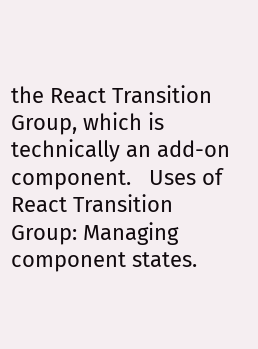the React Transition Group, which is technically an add-on component.   Uses of React Transition Group: Managing component states.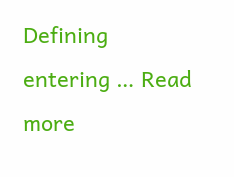Defining entering … Read more